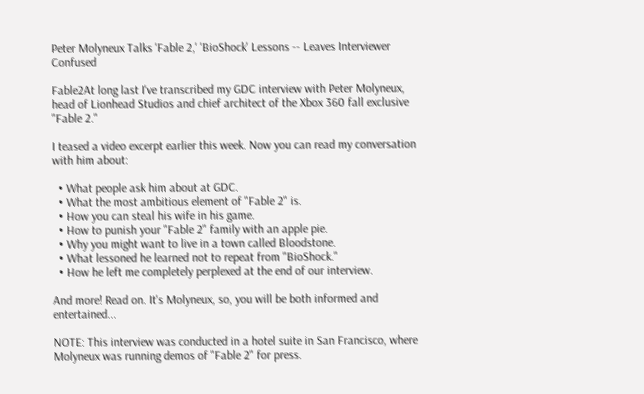Peter Molyneux Talks 'Fable 2,' 'BioShock' Lessons -- Leaves Interviewer Confused

Fable2At long last I've transcribed my GDC interview with Peter Molyneux, head of Lionhead Studios and chief architect of the Xbox 360 fall exclusive "Fable 2."

I teased a video excerpt earlier this week. Now you can read my conversation with him about:

  • What people ask him about at GDC.
  • What the most ambitious element of "Fable 2" is.
  • How you can steal his wife in his game.
  • How to punish your "Fable 2" family with an apple pie.
  • Why you might want to live in a town called Bloodstone.
  • What lessoned he learned not to repeat from "BioShock."
  • How he left me completely perplexed at the end of our interview.

And more! Read on. It's Molyneux, so, you will be both informed and entertained...

NOTE: This interview was conducted in a hotel suite in San Francisco, where Molyneux was running demos of "Fable 2" for press.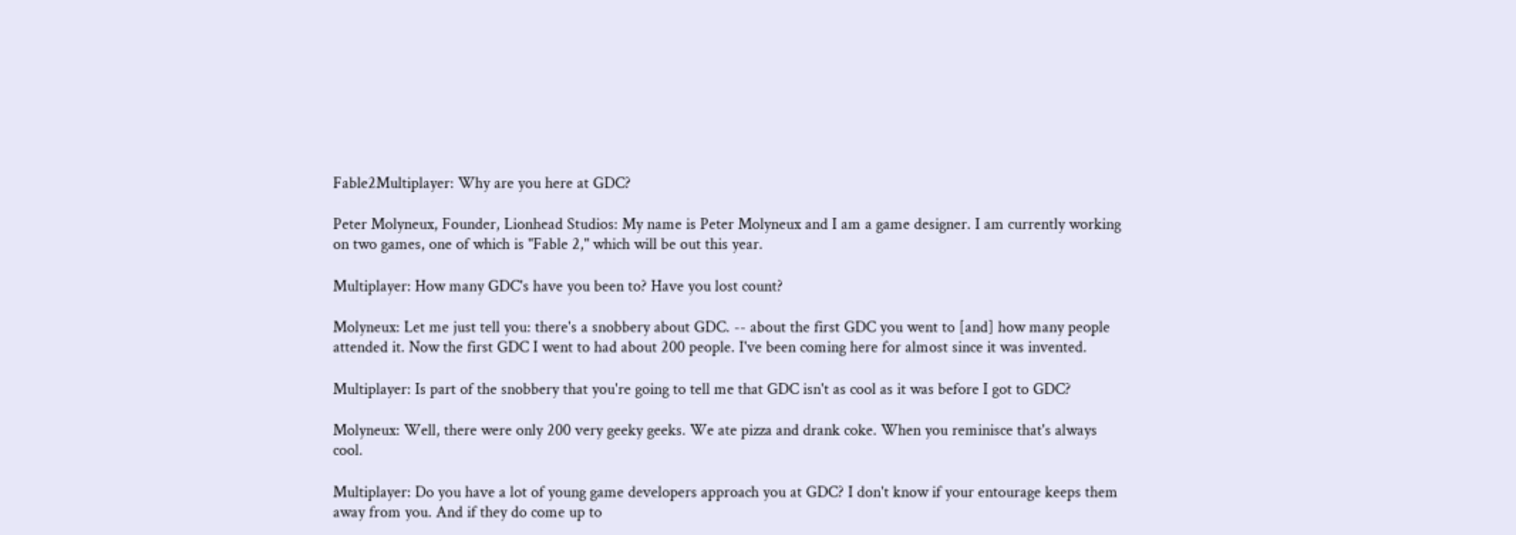Fable2Multiplayer: Why are you here at GDC?

Peter Molyneux, Founder, Lionhead Studios: My name is Peter Molyneux and I am a game designer. I am currently working on two games, one of which is "Fable 2," which will be out this year.

Multiplayer: How many GDC's have you been to? Have you lost count?

Molyneux: Let me just tell you: there's a snobbery about GDC. -- about the first GDC you went to [and] how many people attended it. Now the first GDC I went to had about 200 people. I've been coming here for almost since it was invented.

Multiplayer: Is part of the snobbery that you're going to tell me that GDC isn't as cool as it was before I got to GDC?

Molyneux: Well, there were only 200 very geeky geeks. We ate pizza and drank coke. When you reminisce that's always cool.

Multiplayer: Do you have a lot of young game developers approach you at GDC? I don't know if your entourage keeps them away from you. And if they do come up to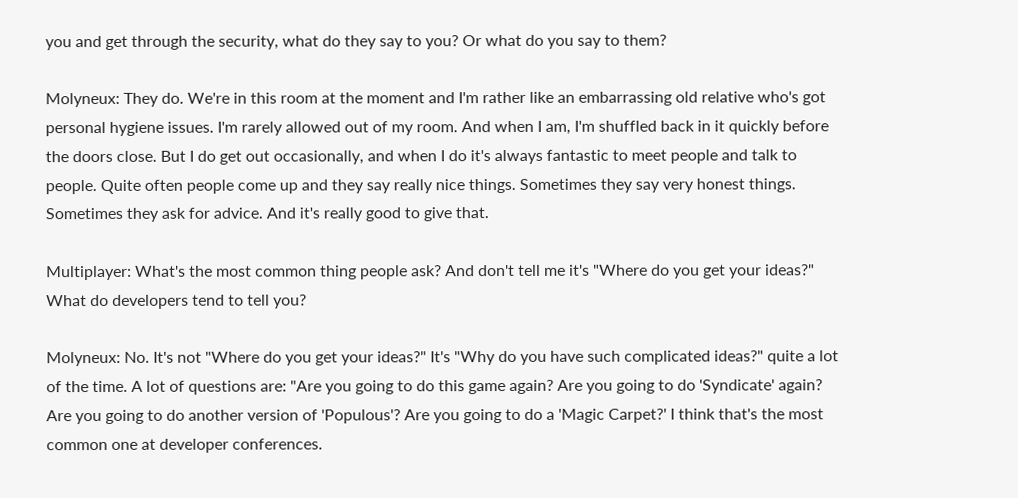you and get through the security, what do they say to you? Or what do you say to them?

Molyneux: They do. We're in this room at the moment and I'm rather like an embarrassing old relative who's got personal hygiene issues. I'm rarely allowed out of my room. And when I am, I'm shuffled back in it quickly before the doors close. But I do get out occasionally, and when I do it's always fantastic to meet people and talk to people. Quite often people come up and they say really nice things. Sometimes they say very honest things. Sometimes they ask for advice. And it's really good to give that.

Multiplayer: What's the most common thing people ask? And don't tell me it's "Where do you get your ideas?" What do developers tend to tell you?

Molyneux: No. It's not "Where do you get your ideas?" It's "Why do you have such complicated ideas?" quite a lot of the time. A lot of questions are: "Are you going to do this game again? Are you going to do 'Syndicate' again? Are you going to do another version of 'Populous'? Are you going to do a 'Magic Carpet?' I think that's the most common one at developer conferences.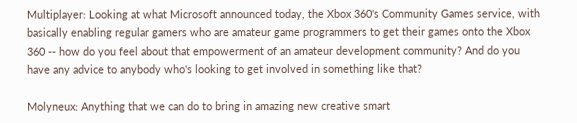Multiplayer: Looking at what Microsoft announced today, the Xbox 360's Community Games service, with basically enabling regular gamers who are amateur game programmers to get their games onto the Xbox 360 -- how do you feel about that empowerment of an amateur development community? And do you have any advice to anybody who's looking to get involved in something like that?

Molyneux: Anything that we can do to bring in amazing new creative smart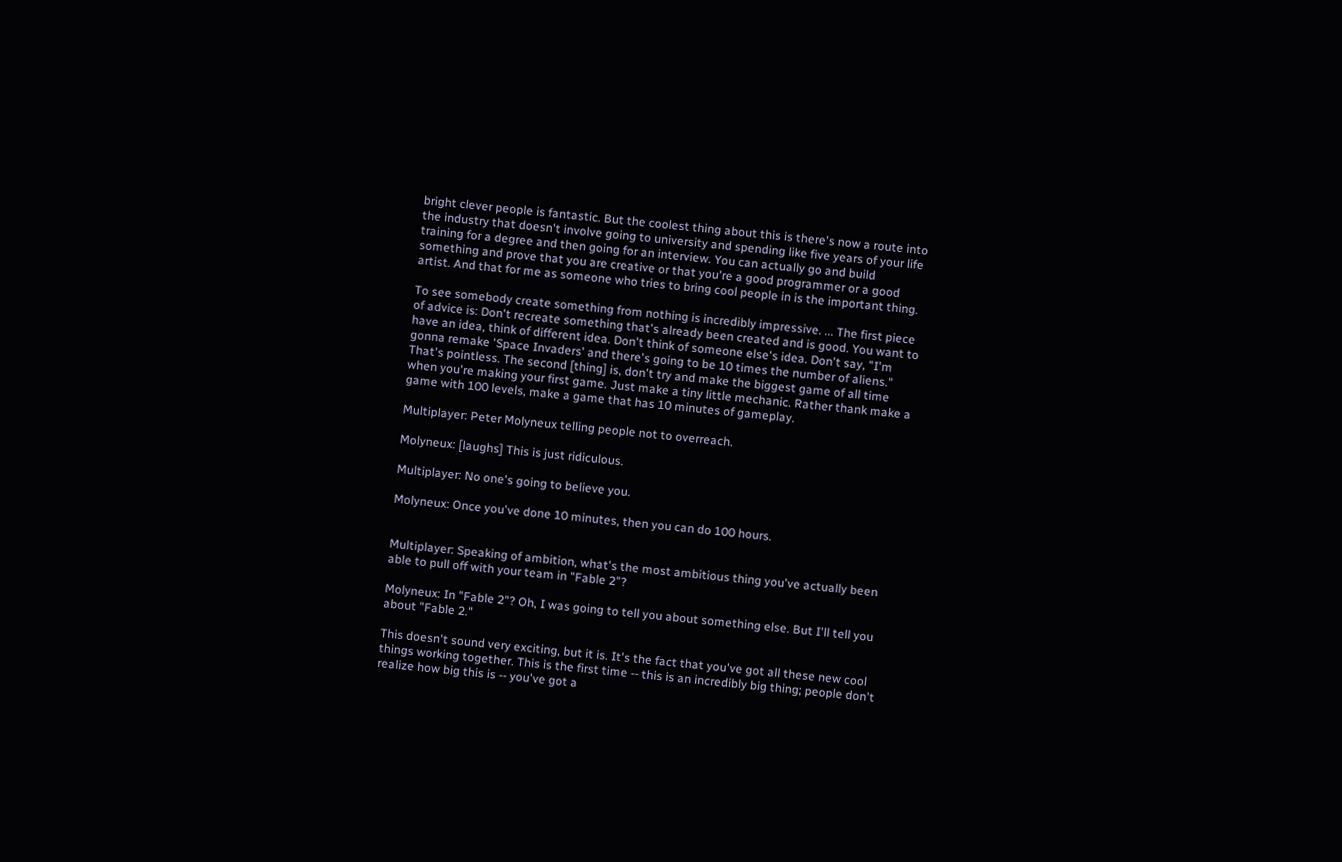bright clever people is fantastic. But the coolest thing about this is there's now a route into the industry that doesn't involve going to university and spending like five years of your life training for a degree and then going for an interview. You can actually go and build something and prove that you are creative or that you're a good programmer or a good artist. And that for me as someone who tries to bring cool people in is the important thing.

To see somebody create something from nothing is incredibly impressive. ... The first piece of advice is: Don't recreate something that's already been created and is good. You want to have an idea, think of different idea. Don't think of someone else's idea. Don't say, "I'm gonna remake 'Space Invaders' and there's going to be 10 times the number of aliens." That's pointless. The second [thing] is, don't try and make the biggest game of all time when you're making your first game. Just make a tiny little mechanic. Rather thank make a game with 100 levels, make a game that has 10 minutes of gameplay.

Multiplayer: Peter Molyneux telling people not to overreach.

Molyneux: [laughs] This is just ridiculous.

Multiplayer: No one's going to believe you.

Molyneux: Once you've done 10 minutes, then you can do 100 hours.


Multiplayer: Speaking of ambition, what's the most ambitious thing you've actually been able to pull off with your team in "Fable 2"?

Molyneux: In "Fable 2"? Oh, I was going to tell you about something else. But I'll tell you about "Fable 2."

This doesn't sound very exciting, but it is. It's the fact that you've got all these new cool things working together. This is the first time -- this is an incredibly big thing; people don't realize how big this is -- you've got a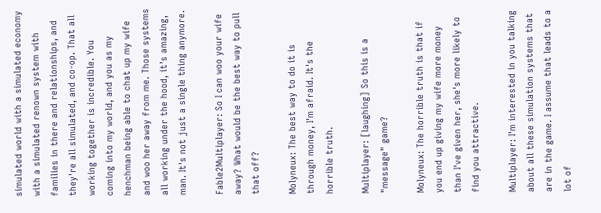simulated world with a simulated economy with a simulated renown system with families in there and relationships, and they're all simulated, and co-op. That all working together is incredible. You coming into my world, and you as my henchman being able to chat up my wife and woo her away from me. Those systems all working under the hood, it's amazing, man. It's not just a single thing anymore.

Fable2Multiplayer: So I can woo your wife away? What would be the best way to pull that off?

Molyneux: The best way to do it is through money, I'm afraid. It's the horrible truth.

Multiplayer: [laughing] So this is a "message" game?

Molyneux: The horrible truth is that if you end up giving my wife more money than I've given her, she's more likely to find you attractive.

Multiplayer: I'm interested in you talking about all these simulation systems that are in the game. I assume that leads to a lot of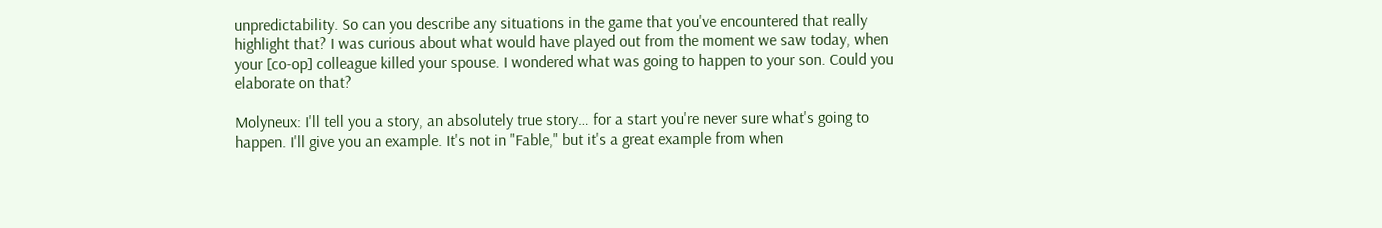unpredictability. So can you describe any situations in the game that you've encountered that really highlight that? I was curious about what would have played out from the moment we saw today, when your [co-op] colleague killed your spouse. I wondered what was going to happen to your son. Could you elaborate on that?

Molyneux: I'll tell you a story, an absolutely true story… for a start you're never sure what's going to happen. I'll give you an example. It's not in "Fable," but it's a great example from when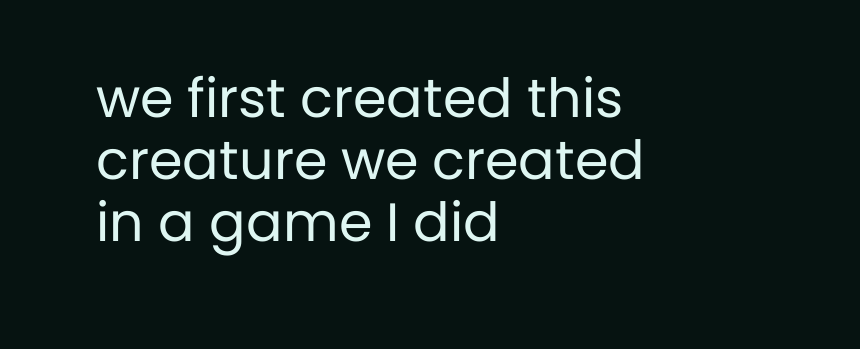we first created this creature we created in a game I did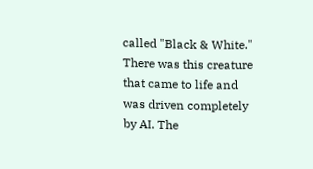called "Black & White." There was this creature that came to life and was driven completely by AI. The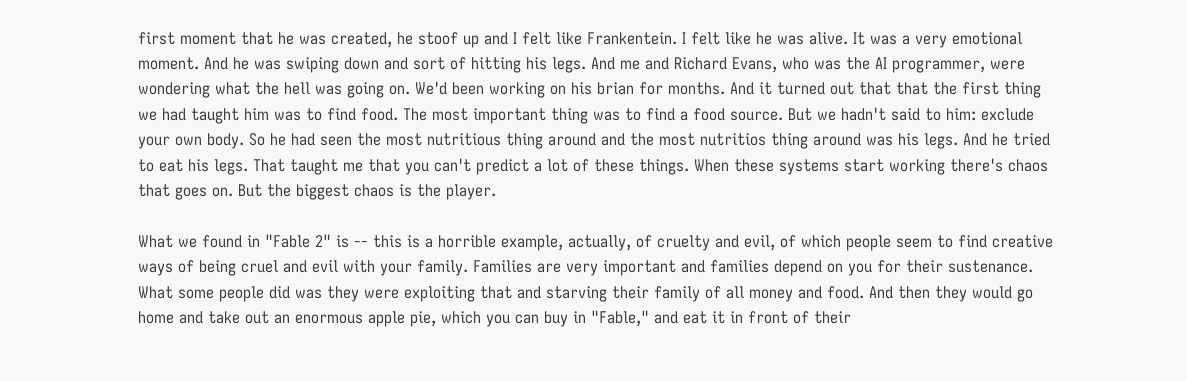first moment that he was created, he stoof up and I felt like Frankentein. I felt like he was alive. It was a very emotional moment. And he was swiping down and sort of hitting his legs. And me and Richard Evans, who was the AI programmer, were wondering what the hell was going on. We'd been working on his brian for months. And it turned out that that the first thing we had taught him was to find food. The most important thing was to find a food source. But we hadn't said to him: exclude your own body. So he had seen the most nutritious thing around and the most nutritios thing around was his legs. And he tried to eat his legs. That taught me that you can't predict a lot of these things. When these systems start working there's chaos that goes on. But the biggest chaos is the player.

What we found in "Fable 2" is -- this is a horrible example, actually, of cruelty and evil, of which people seem to find creative ways of being cruel and evil with your family. Families are very important and families depend on you for their sustenance. What some people did was they were exploiting that and starving their family of all money and food. And then they would go home and take out an enormous apple pie, which you can buy in "Fable," and eat it in front of their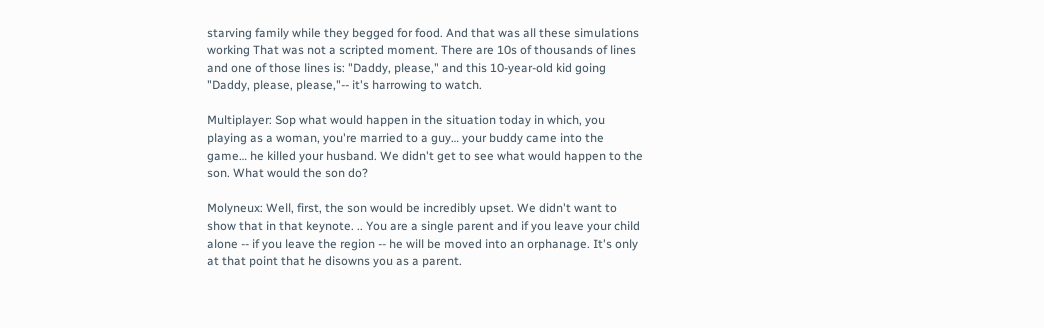starving family while they begged for food. And that was all these simulations working That was not a scripted moment. There are 10s of thousands of lines and one of those lines is: "Daddy, please," and this 10-year-old kid going "Daddy, please, please,"-- it's harrowing to watch.

Multiplayer: Sop what would happen in the situation today in which, you playing as a woman, you're married to a guy… your buddy came into the game… he killed your husband. We didn't get to see what would happen to the son. What would the son do?

Molyneux: Well, first, the son would be incredibly upset. We didn't want to show that in that keynote. .. You are a single parent and if you leave your child alone -- if you leave the region -- he will be moved into an orphanage. It's only at that point that he disowns you as a parent.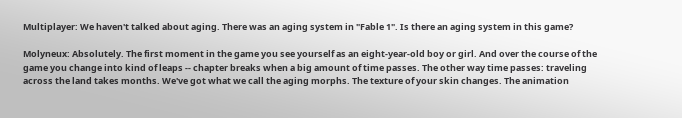Multiplayer: We haven't talked about aging. There was an aging system in "Fable 1". Is there an aging system in this game?

Molyneux: Absolutely. The first moment in the game you see yourself as an eight-year-old boy or girl. And over the course of the game you change into kind of leaps -- chapter breaks when a big amount of time passes. The other way time passes: traveling across the land takes months. We've got what we call the aging morphs. The texture of your skin changes. The animation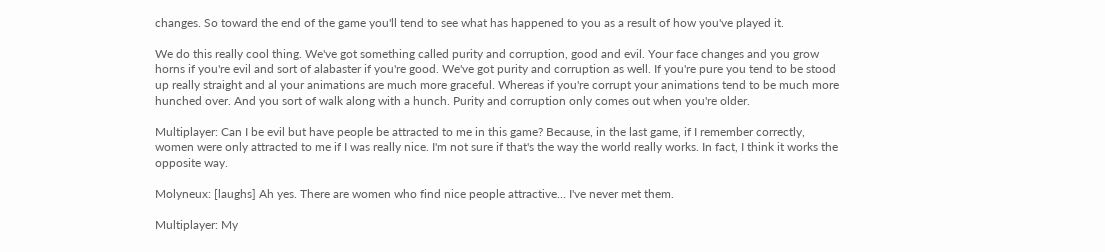changes. So toward the end of the game you'll tend to see what has happened to you as a result of how you've played it.

We do this really cool thing. We've got something called purity and corruption, good and evil. Your face changes and you grow horns if you're evil and sort of alabaster if you're good. We've got purity and corruption as well. If you're pure you tend to be stood up really straight and al your animations are much more graceful. Whereas if you're corrupt your animations tend to be much more hunched over. And you sort of walk along with a hunch. Purity and corruption only comes out when you're older.

Multiplayer: Can I be evil but have people be attracted to me in this game? Because, in the last game, if I remember correctly, women were only attracted to me if I was really nice. I'm not sure if that's the way the world really works. In fact, I think it works the opposite way.

Molyneux: [laughs] Ah yes. There are women who find nice people attractive… I've never met them.

Multiplayer: My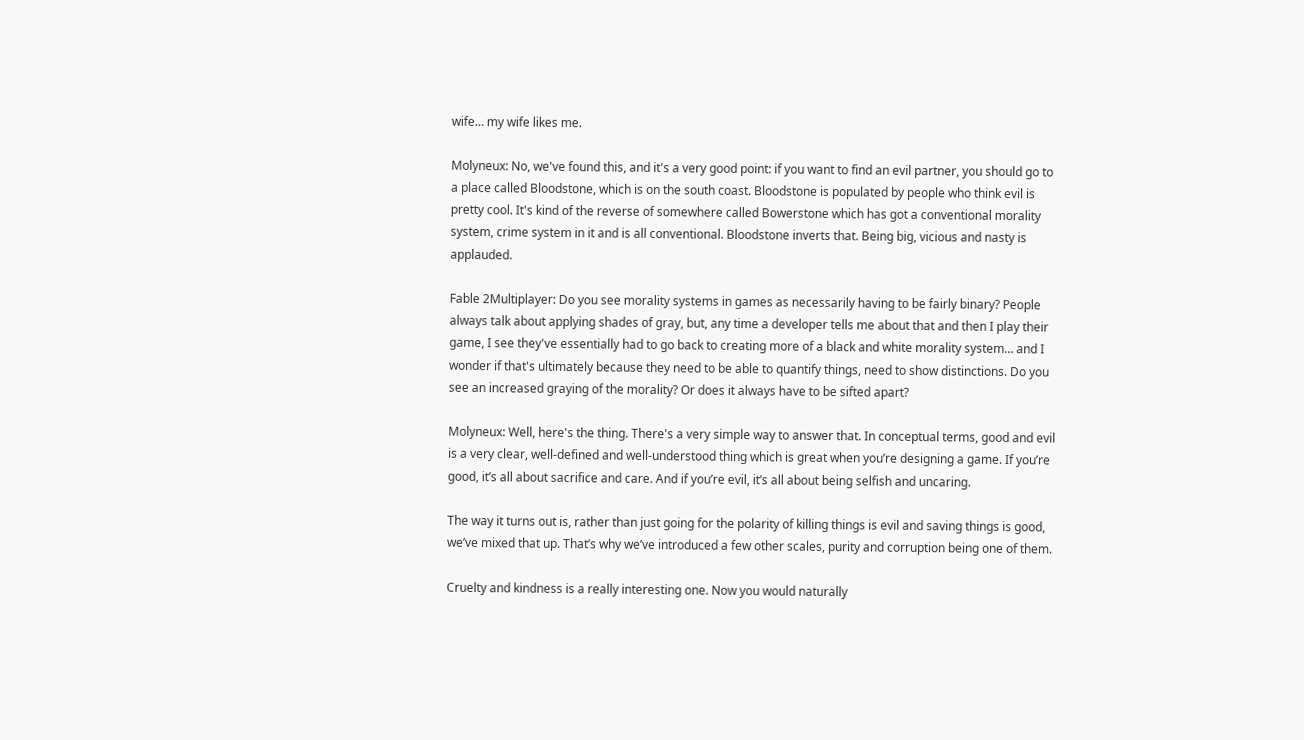wife… my wife likes me.

Molyneux: No, we've found this, and it's a very good point: if you want to find an evil partner, you should go to a place called Bloodstone, which is on the south coast. Bloodstone is populated by people who think evil is pretty cool. It's kind of the reverse of somewhere called Bowerstone which has got a conventional morality system, crime system in it and is all conventional. Bloodstone inverts that. Being big, vicious and nasty is applauded.

Fable 2Multiplayer: Do you see morality systems in games as necessarily having to be fairly binary? People always talk about applying shades of gray, but, any time a developer tells me about that and then I play their game, I see they've essentially had to go back to creating more of a black and white morality system… and I wonder if that's ultimately because they need to be able to quantify things, need to show distinctions. Do you see an increased graying of the morality? Or does it always have to be sifted apart?

Molyneux: Well, here's the thing. There's a very simple way to answer that. In conceptual terms, good and evil is a very clear, well-defined and well-understood thing which is great when you’re designing a game. If you’re good, it’s all about sacrifice and care. And if you’re evil, it’s all about being selfish and uncaring.

The way it turns out is, rather than just going for the polarity of killing things is evil and saving things is good, we’ve mixed that up. That’s why we’ve introduced a few other scales, purity and corruption being one of them.

Cruelty and kindness is a really interesting one. Now you would naturally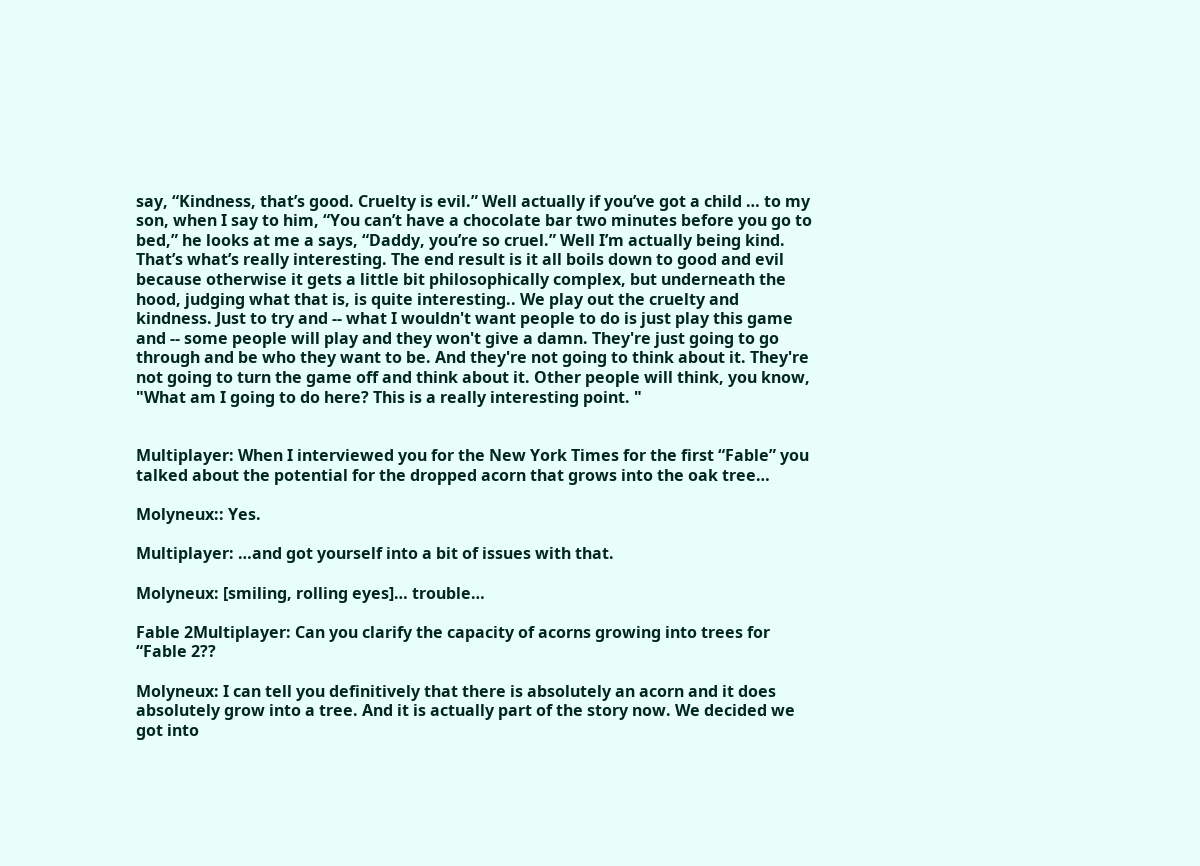say, “Kindness, that’s good. Cruelty is evil.” Well actually if you’ve got a child … to my son, when I say to him, “You can’t have a chocolate bar two minutes before you go to bed,” he looks at me a says, “Daddy, you’re so cruel.” Well I’m actually being kind. That’s what’s really interesting. The end result is it all boils down to good and evil because otherwise it gets a little bit philosophically complex, but underneath the hood, judging what that is, is quite interesting.. We play out the cruelty and kindness. Just to try and -- what I wouldn't want people to do is just play this game and -- some people will play and they won't give a damn. They're just going to go through and be who they want to be. And they're not going to think about it. They're not going to turn the game off and think about it. Other people will think, you know, "What am I going to do here? This is a really interesting point. "


Multiplayer: When I interviewed you for the New York Times for the first “Fable” you talked about the potential for the dropped acorn that grows into the oak tree…

Molyneux:: Yes.

Multiplayer: …and got yourself into a bit of issues with that.

Molyneux: [smiling, rolling eyes]… trouble…

Fable 2Multiplayer: Can you clarify the capacity of acorns growing into trees for “Fable 2??

Molyneux: I can tell you definitively that there is absolutely an acorn and it does absolutely grow into a tree. And it is actually part of the story now. We decided we got into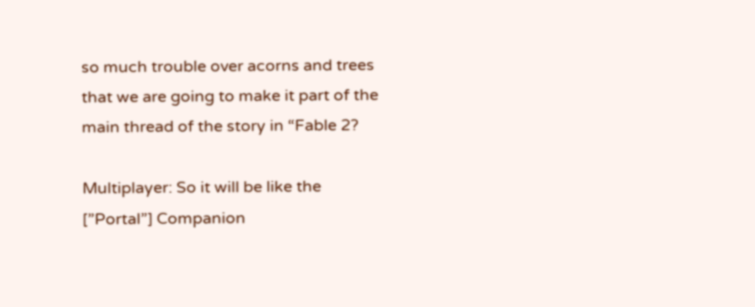so much trouble over acorns and trees that we are going to make it part of the main thread of the story in “Fable 2?

Multiplayer: So it will be like the [”Portal”] Companion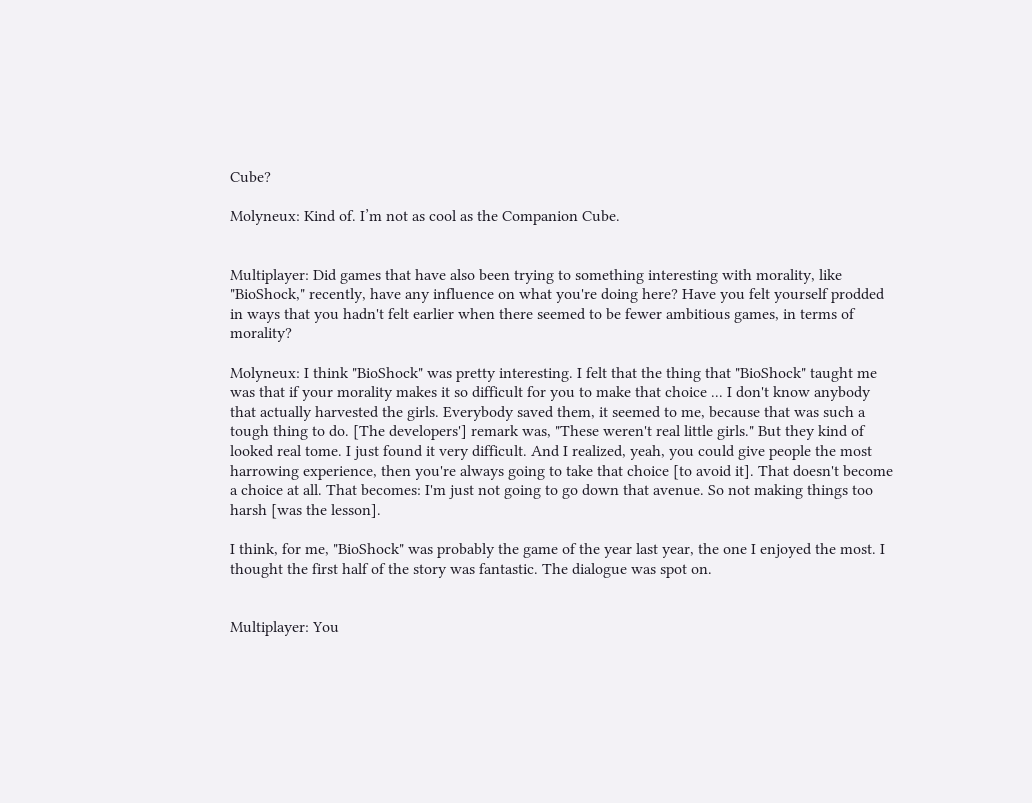Cube?

Molyneux: Kind of. I’m not as cool as the Companion Cube.


Multiplayer: Did games that have also been trying to something interesting with morality, like "BioShock," recently, have any influence on what you're doing here? Have you felt yourself prodded in ways that you hadn't felt earlier when there seemed to be fewer ambitious games, in terms of morality?

Molyneux: I think "BioShock" was pretty interesting. I felt that the thing that "BioShock" taught me was that if your morality makes it so difficult for you to make that choice ... I don't know anybody that actually harvested the girls. Everybody saved them, it seemed to me, because that was such a tough thing to do. [The developers'] remark was, "These weren't real little girls." But they kind of looked real tome. I just found it very difficult. And I realized, yeah, you could give people the most harrowing experience, then you're always going to take that choice [to avoid it]. That doesn't become a choice at all. That becomes: I'm just not going to go down that avenue. So not making things too harsh [was the lesson].

I think, for me, "BioShock" was probably the game of the year last year, the one I enjoyed the most. I thought the first half of the story was fantastic. The dialogue was spot on.


Multiplayer: You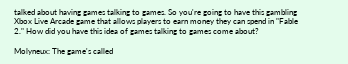talked about having games talking to games. So you're going to have this gambling Xbox Live Arcade game that allows players to earn money they can spend in "Fable 2." How did you have this idea of games talking to games come about?

Molyneux: The game's called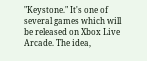"Keystone." It's one of several games which will be released on Xbox Live Arcade. The idea,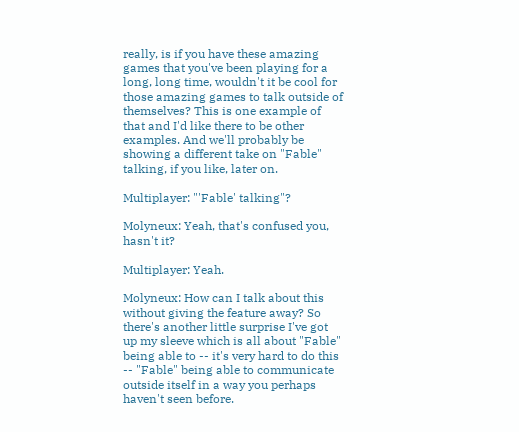really, is if you have these amazing games that you've been playing for a long, long time, wouldn't it be cool for those amazing games to talk outside of themselves? This is one example of that and I'd like there to be other examples. And we'll probably be showing a different take on "Fable" talking, if you like, later on.

Multiplayer: "'Fable' talking"?

Molyneux: Yeah, that's confused you, hasn't it?

Multiplayer: Yeah.

Molyneux: How can I talk about this without giving the feature away? So there's another little surprise I've got up my sleeve which is all about "Fable" being able to -- it's very hard to do this -- "Fable" being able to communicate outside itself in a way you perhaps haven't seen before.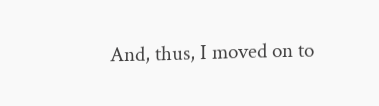And, thus, I moved on to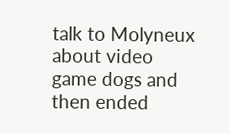talk to Molyneux about video game dogs and then ended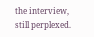the interview, still perplexed.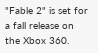"Fable 2" is set for a fall release on the Xbox 360.